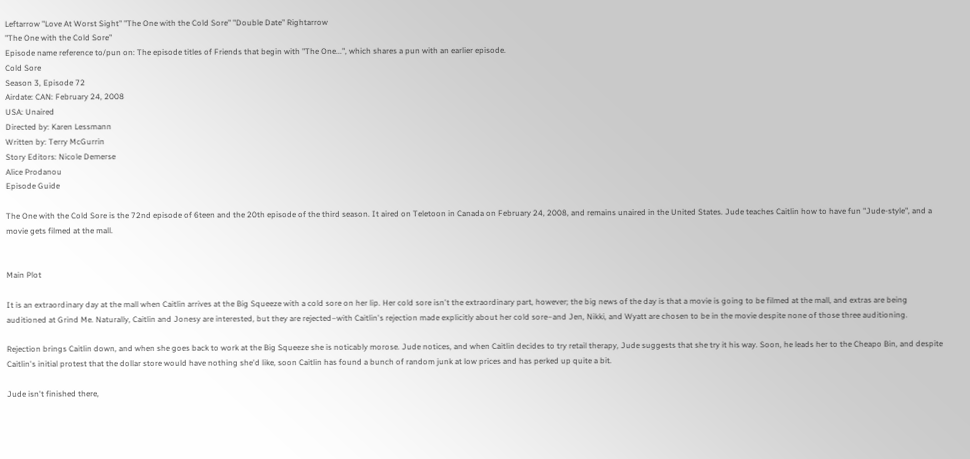Leftarrow "Love At Worst Sight" "The One with the Cold Sore" "Double Date" Rightarrow
"The One with the Cold Sore"
Episode name reference to/pun on: The episode titles of Friends that begin with "The One...", which shares a pun with an earlier episode.
Cold Sore
Season 3, Episode 72
Airdate: CAN: February 24, 2008
USA: Unaired
Directed by: Karen Lessmann
Written by: Terry McGurrin
Story Editors: Nicole Demerse
Alice Prodanou
Episode Guide

The One with the Cold Sore is the 72nd episode of 6teen and the 20th episode of the third season. It aired on Teletoon in Canada on February 24, 2008, and remains unaired in the United States. Jude teaches Caitlin how to have fun "Jude-style", and a movie gets filmed at the mall.


Main Plot

It is an extraordinary day at the mall when Caitlin arrives at the Big Squeeze with a cold sore on her lip. Her cold sore isn't the extraordinary part, however; the big news of the day is that a movie is going to be filmed at the mall, and extras are being auditioned at Grind Me. Naturally, Caitlin and Jonesy are interested, but they are rejected–with Caitlin's rejection made explicitly about her cold sore–and Jen, Nikki, and Wyatt are chosen to be in the movie despite none of those three auditioning.

Rejection brings Caitlin down, and when she goes back to work at the Big Squeeze she is noticably morose. Jude notices, and when Caitlin decides to try retail therapy, Jude suggests that she try it his way. Soon, he leads her to the Cheapo Bin, and despite Caitlin's initial protest that the dollar store would have nothing she'd like, soon Caitlin has found a bunch of random junk at low prices and has perked up quite a bit.

Jude isn't finished there,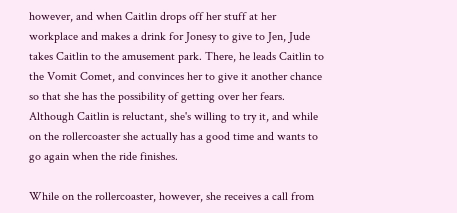however, and when Caitlin drops off her stuff at her workplace and makes a drink for Jonesy to give to Jen, Jude takes Caitlin to the amusement park. There, he leads Caitlin to the Vomit Comet, and convinces her to give it another chance so that she has the possibility of getting over her fears. Although Caitlin is reluctant, she's willing to try it, and while on the rollercoaster she actually has a good time and wants to go again when the ride finishes.

While on the rollercoaster, however, she receives a call from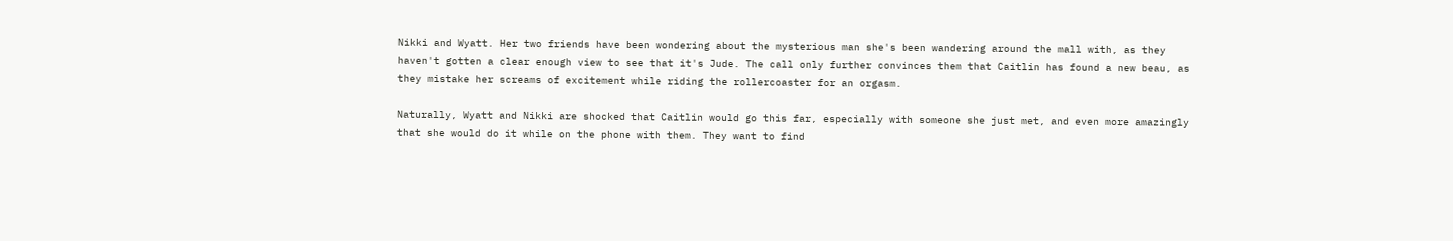Nikki and Wyatt. Her two friends have been wondering about the mysterious man she's been wandering around the mall with, as they haven't gotten a clear enough view to see that it's Jude. The call only further convinces them that Caitlin has found a new beau, as they mistake her screams of excitement while riding the rollercoaster for an orgasm.

Naturally, Wyatt and Nikki are shocked that Caitlin would go this far, especially with someone she just met, and even more amazingly that she would do it while on the phone with them. They want to find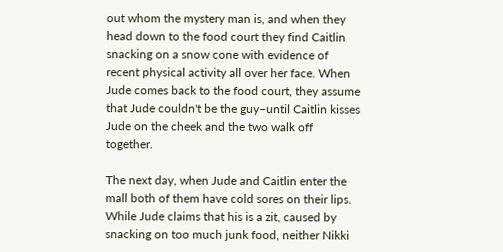out whom the mystery man is, and when they head down to the food court they find Caitlin snacking on a snow cone with evidence of recent physical activity all over her face. When Jude comes back to the food court, they assume that Jude couldn't be the guy–until Caitlin kisses Jude on the cheek and the two walk off together.

The next day, when Jude and Caitlin enter the mall both of them have cold sores on their lips. While Jude claims that his is a zit, caused by snacking on too much junk food, neither Nikki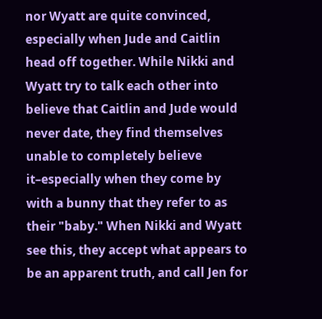nor Wyatt are quite convinced, especially when Jude and Caitlin head off together. While Nikki and Wyatt try to talk each other into believe that Caitlin and Jude would never date, they find themselves unable to completely believe it–especially when they come by with a bunny that they refer to as their "baby." When Nikki and Wyatt see this, they accept what appears to be an apparent truth, and call Jen for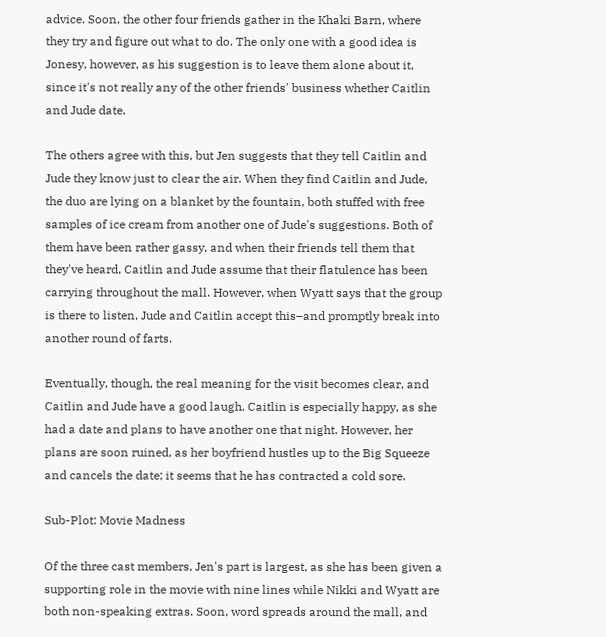advice. Soon, the other four friends gather in the Khaki Barn, where they try and figure out what to do. The only one with a good idea is Jonesy, however, as his suggestion is to leave them alone about it, since it's not really any of the other friends' business whether Caitlin and Jude date.

The others agree with this, but Jen suggests that they tell Caitlin and Jude they know just to clear the air. When they find Caitlin and Jude, the duo are lying on a blanket by the fountain, both stuffed with free samples of ice cream from another one of Jude's suggestions. Both of them have been rather gassy, and when their friends tell them that they've heard, Caitlin and Jude assume that their flatulence has been carrying throughout the mall. However, when Wyatt says that the group is there to listen, Jude and Caitlin accept this–and promptly break into another round of farts.

Eventually, though, the real meaning for the visit becomes clear, and Caitlin and Jude have a good laugh. Caitlin is especially happy, as she had a date and plans to have another one that night. However, her plans are soon ruined, as her boyfriend hustles up to the Big Squeeze and cancels the date; it seems that he has contracted a cold sore.

Sub-Plot: Movie Madness

Of the three cast members, Jen's part is largest, as she has been given a supporting role in the movie with nine lines while Nikki and Wyatt are both non-speaking extras. Soon, word spreads around the mall, and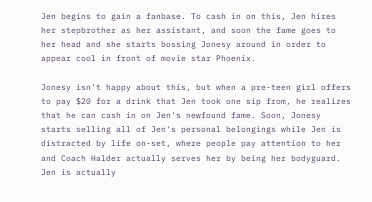Jen begins to gain a fanbase. To cash in on this, Jen hires her stepbrother as her assistant, and soon the fame goes to her head and she starts bossing Jonesy around in order to appear cool in front of movie star Phoenix.

Jonesy isn't happy about this, but when a pre-teen girl offers to pay $20 for a drink that Jen took one sip from, he realizes that he can cash in on Jen's newfound fame. Soon, Jonesy starts selling all of Jen's personal belongings while Jen is distracted by life on-set, where people pay attention to her and Coach Halder actually serves her by being her bodyguard. Jen is actually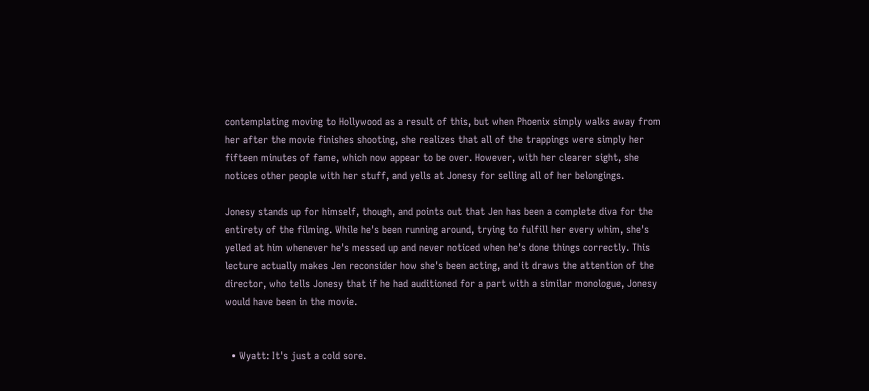contemplating moving to Hollywood as a result of this, but when Phoenix simply walks away from her after the movie finishes shooting, she realizes that all of the trappings were simply her fifteen minutes of fame, which now appear to be over. However, with her clearer sight, she notices other people with her stuff, and yells at Jonesy for selling all of her belongings.

Jonesy stands up for himself, though, and points out that Jen has been a complete diva for the entirety of the filming. While he's been running around, trying to fulfill her every whim, she's yelled at him whenever he's messed up and never noticed when he's done things correctly. This lecture actually makes Jen reconsider how she's been acting, and it draws the attention of the director, who tells Jonesy that if he had auditioned for a part with a similar monologue, Jonesy would have been in the movie.


  • Wyatt: It's just a cold sore.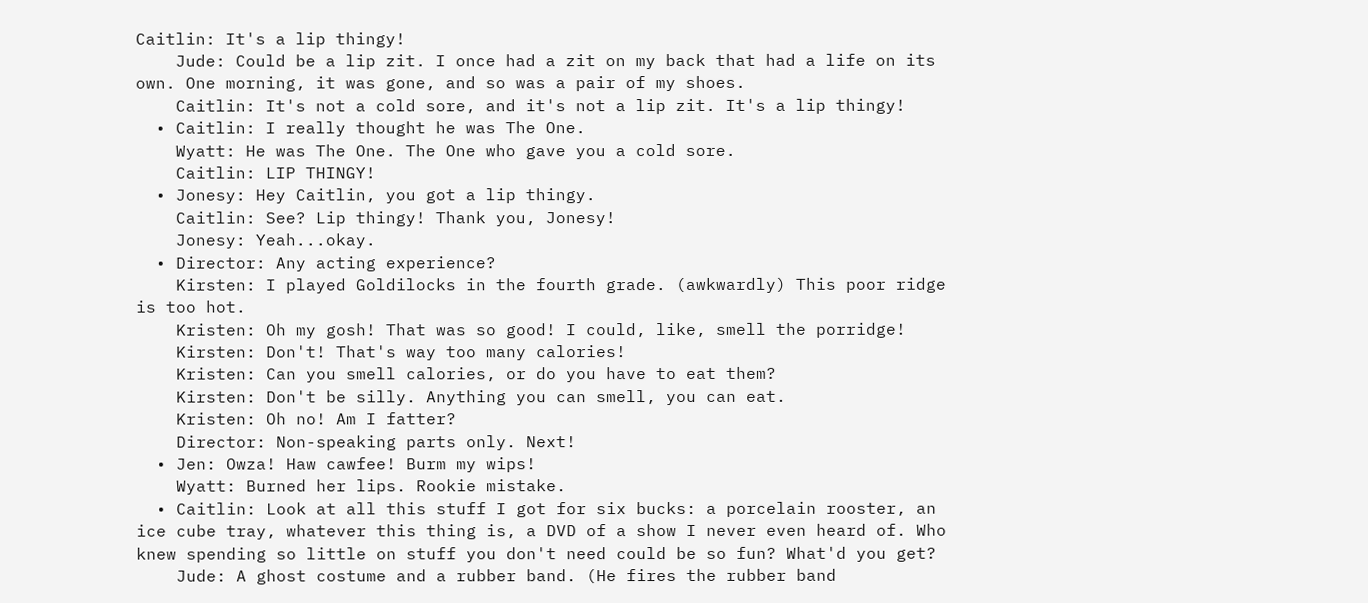Caitlin: It's a lip thingy!
    Jude: Could be a lip zit. I once had a zit on my back that had a life on its own. One morning, it was gone, and so was a pair of my shoes.
    Caitlin: It's not a cold sore, and it's not a lip zit. It's a lip thingy!
  • Caitlin: I really thought he was The One.
    Wyatt: He was The One. The One who gave you a cold sore.
    Caitlin: LIP THINGY!
  • Jonesy: Hey Caitlin, you got a lip thingy.
    Caitlin: See? Lip thingy! Thank you, Jonesy!
    Jonesy: Yeah...okay.
  • Director: Any acting experience?
    Kirsten: I played Goldilocks in the fourth grade. (awkwardly) This poor ridge is too hot.
    Kristen: Oh my gosh! That was so good! I could, like, smell the porridge!
    Kirsten: Don't! That's way too many calories!
    Kristen: Can you smell calories, or do you have to eat them?
    Kirsten: Don't be silly. Anything you can smell, you can eat.
    Kristen: Oh no! Am I fatter?
    Director: Non-speaking parts only. Next!
  • Jen: Owza! Haw cawfee! Burm my wips!
    Wyatt: Burned her lips. Rookie mistake.
  • Caitlin: Look at all this stuff I got for six bucks: a porcelain rooster, an ice cube tray, whatever this thing is, a DVD of a show I never even heard of. Who knew spending so little on stuff you don't need could be so fun? What'd you get?
    Jude: A ghost costume and a rubber band. (He fires the rubber band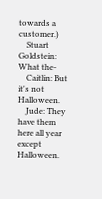towards a customer.)
    Stuart Goldstein: What the-
    Caitlin: But it's not Halloween.
    Jude: They have them here all year except Halloween.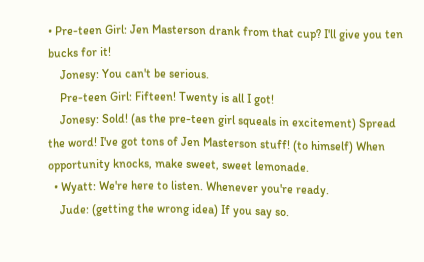• Pre-teen Girl: Jen Masterson drank from that cup? I'll give you ten bucks for it!
    Jonesy: You can't be serious.
    Pre-teen Girl: Fifteen! Twenty is all I got!
    Jonesy: Sold! (as the pre-teen girl squeals in excitement) Spread the word! I've got tons of Jen Masterson stuff! (to himself) When opportunity knocks, make sweet, sweet lemonade.
  • Wyatt: We're here to listen. Whenever you're ready.
    Jude: (getting the wrong idea) If you say so.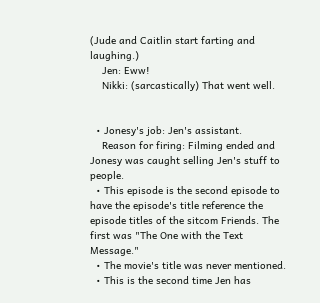(Jude and Caitlin start farting and laughing.)
    Jen: Eww!
    Nikki: (sarcastically) That went well.


  • Jonesy's job: Jen's assistant.
    Reason for firing: Filming ended and Jonesy was caught selling Jen's stuff to people.
  • This episode is the second episode to have the episode's title reference the episode titles of the sitcom Friends. The first was "The One with the Text Message."
  • The movie's title was never mentioned.
  • This is the second time Jen has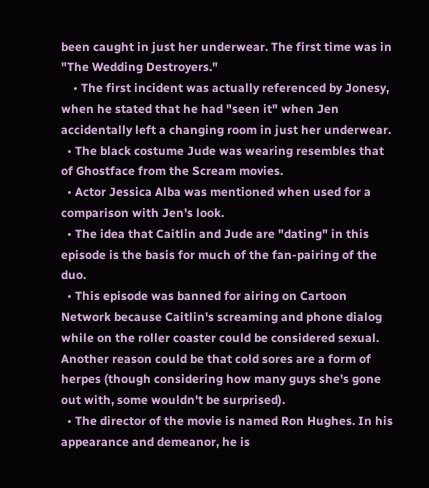been caught in just her underwear. The first time was in "The Wedding Destroyers."
    • The first incident was actually referenced by Jonesy, when he stated that he had "seen it" when Jen accidentally left a changing room in just her underwear.
  • The black costume Jude was wearing resembles that of Ghostface from the Scream movies.
  • Actor Jessica Alba was mentioned when used for a comparison with Jen's look.
  • The idea that Caitlin and Jude are "dating" in this episode is the basis for much of the fan-pairing of the duo.
  • This episode was banned for airing on Cartoon Network because Caitlin's screaming and phone dialog while on the roller coaster could be considered sexual. Another reason could be that cold sores are a form of herpes (though considering how many guys she's gone out with, some wouldn't be surprised).
  • The director of the movie is named Ron Hughes. In his appearance and demeanor, he is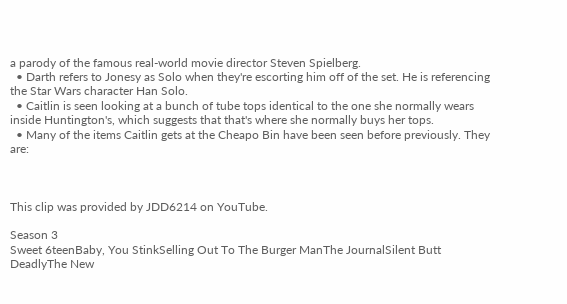a parody of the famous real-world movie director Steven Spielberg.
  • Darth refers to Jonesy as Solo when they're escorting him off of the set. He is referencing the Star Wars character Han Solo.
  • Caitlin is seen looking at a bunch of tube tops identical to the one she normally wears inside Huntington's, which suggests that that's where she normally buys her tops.
  • Many of the items Caitlin gets at the Cheapo Bin have been seen before previously. They are:



This clip was provided by JDD6214 on YouTube.

Season 3
Sweet 6teenBaby, You StinkSelling Out To The Burger ManThe JournalSilent Butt DeadlyThe New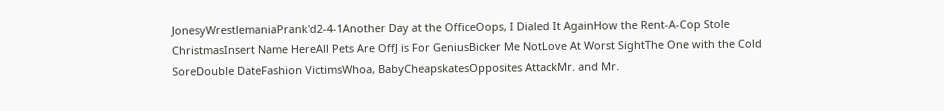JonesyWrestlemaniaPrank'd2-4-1Another Day at the OfficeOops, I Dialed It AgainHow the Rent-A-Cop Stole ChristmasInsert Name HereAll Pets Are OffJ is For GeniusBicker Me NotLove At Worst SightThe One with the Cold SoreDouble DateFashion VictimsWhoa, BabyCheapskatesOpposites AttackMr. and Mr.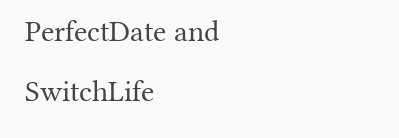PerfectDate and SwitchLife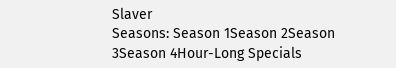Slaver
Seasons: Season 1Season 2Season 3Season 4Hour-Long Specials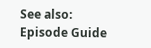See also: Episode Guide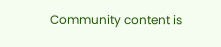Community content is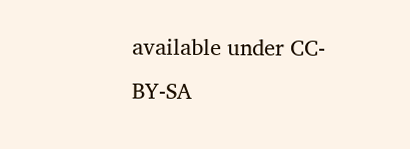available under CC-BY-SA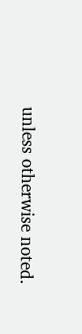unless otherwise noted.